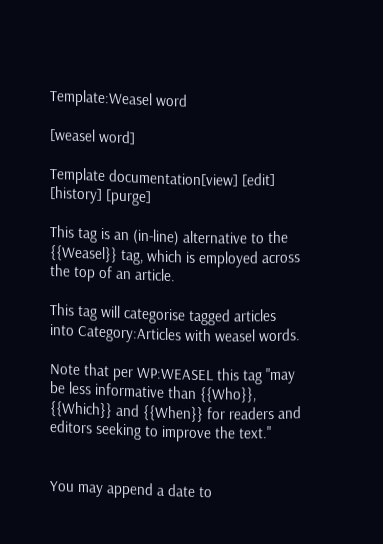Template:Weasel word

[weasel word]

Template documentation[view] [edit] [history] [purge]

This tag is an (in-line) alternative to the {{Weasel}} tag, which is employed across the top of an article.

This tag will categorise tagged articles into Category:Articles with weasel words.

Note that per WP:WEASEL this tag "may be less informative than {{Who}}, {{Which}} and {{When}} for readers and editors seeking to improve the text."


You may append a date to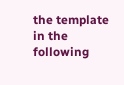the template in the following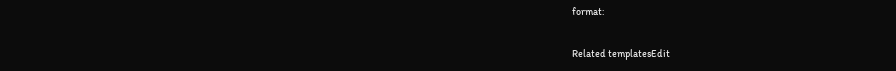format:


Related templatesEdit